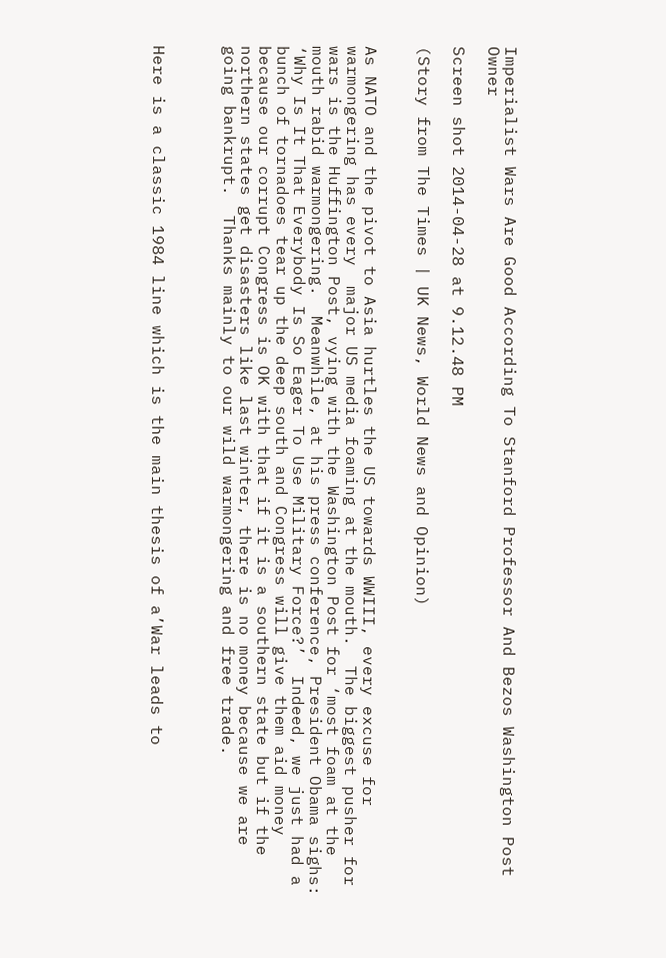Imperialist Wars Are Good According To Stanford Professor And Bezos Washington Post Owner

Screen shot 2014-04-28 at 9.12.48 PM

(Story from The Times | UK News, World News and Opinion)


As NATO and the pivot to Asia hurtles the US towards WWIII, every excuse for warmongering has every  major US media foaming at the mouth.  The biggest pusher for wars is the Huffington Post, vying with the Washington Post for ‘most foam at the mouth rabid warmongering.  Meanwhile, at his press conference, President Obama sighs: ‘Why Is It That Everybody Is So Eager To Use Military Force?’  Indeed, we just had a bunch of tornadoes tear up the deep south and Congress will give them aid money because our corrupt Congress is OK with that if it is a southern state but if the northern states get disasters like last winter, there is no money because we are going bankrupt.  Thanks mainly to our wild warmongering and free trade.



Here is a classic 1984 line which is the main thesis of a’War leads to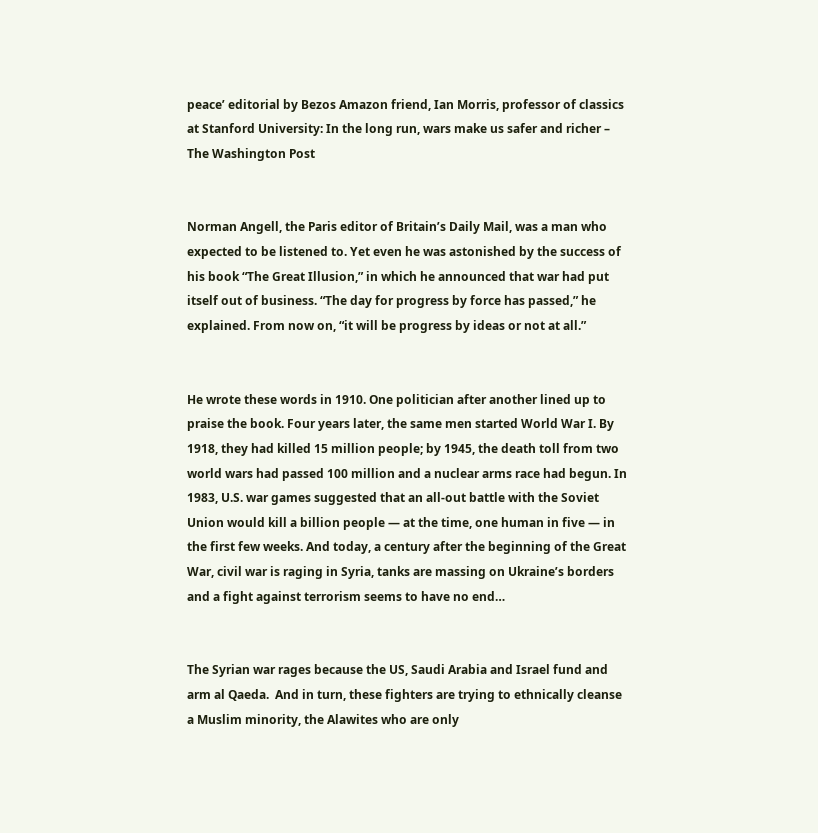peace’ editorial by Bezos Amazon friend, Ian Morris, professor of classics at Stanford University: In the long run, wars make us safer and richer – The Washington Post


Norman Angell, the Paris editor of Britain’s Daily Mail, was a man who expected to be listened to. Yet even he was astonished by the success of his book “The Great Illusion,” in which he announced that war had put itself out of business. “The day for progress by force has passed,” he explained. From now on, “it will be progress by ideas or not at all.”


He wrote these words in 1910. One politician after another lined up to praise the book. Four years later, the same men started World War I. By 1918, they had killed 15 million people; by 1945, the death toll from two world wars had passed 100 million and a nuclear arms race had begun. In 1983, U.S. war games suggested that an all-out battle with the Soviet Union would kill a billion people — at the time, one human in five — in the first few weeks. And today, a century after the beginning of the Great War, civil war is raging in Syria, tanks are massing on Ukraine’s borders and a fight against terrorism seems to have no end…


The Syrian war rages because the US, Saudi Arabia and Israel fund and arm al Qaeda.  And in turn, these fighters are trying to ethnically cleanse a Muslim minority, the Alawites who are only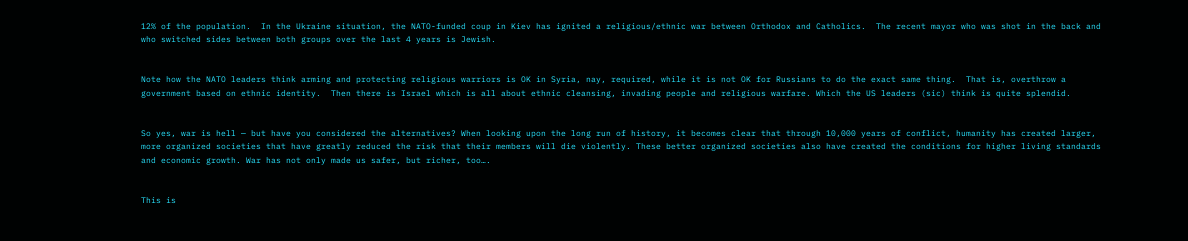12% of the population.  In the Ukraine situation, the NATO-funded coup in Kiev has ignited a religious/ethnic war between Orthodox and Catholics.  The recent mayor who was shot in the back and who switched sides between both groups over the last 4 years is Jewish.


Note how the NATO leaders think arming and protecting religious warriors is OK in Syria, nay, required, while it is not OK for Russians to do the exact same thing.  That is, overthrow a government based on ethnic identity.  Then there is Israel which is all about ethnic cleansing, invading people and religious warfare. Which the US leaders (sic) think is quite splendid.


So yes, war is hell — but have you considered the alternatives? When looking upon the long run of history, it becomes clear that through 10,000 years of conflict, humanity has created larger, more organized societies that have greatly reduced the risk that their members will die violently. These better organized societies also have created the conditions for higher living standards and economic growth. War has not only made us safer, but richer, too….


This is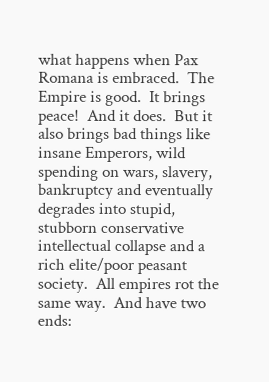what happens when Pax Romana is embraced.  The Empire is good.  It brings peace!  And it does.  But it also brings bad things like insane Emperors, wild spending on wars, slavery, bankruptcy and eventually degrades into stupid, stubborn conservative intellectual collapse and a rich elite/poor peasant society.  All empires rot the same way.  And have two ends: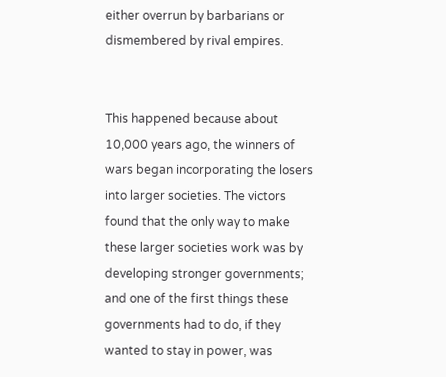either overrun by barbarians or dismembered by rival empires.


This happened because about 10,000 years ago, the winners of wars began incorporating the losers into larger societies. The victors found that the only way to make these larger societies work was by developing stronger governments; and one of the first things these governments had to do, if they wanted to stay in power, was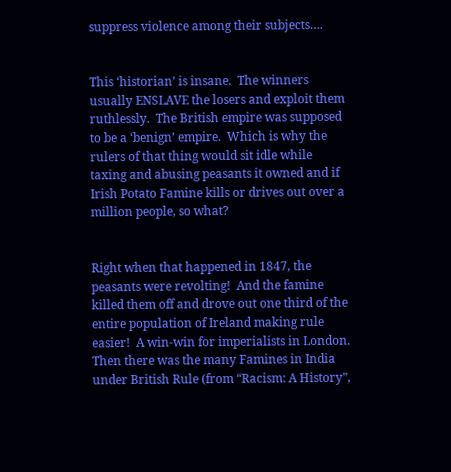suppress violence among their subjects….


This ‘historian’ is insane.  The winners usually ENSLAVE the losers and exploit them ruthlessly.  The British empire was supposed to be a ‘benign’ empire.  Which is why the rulers of that thing would sit idle while taxing and abusing peasants it owned and if Irish Potato Famine kills or drives out over a million people, so what?


Right when that happened in 1847, the peasants were revolting!  And the famine killed them off and drove out one third of the entire population of Ireland making rule easier!  A win-win for imperialists in London.  Then there was the many Famines in India under British Rule (from “Racism: A History”,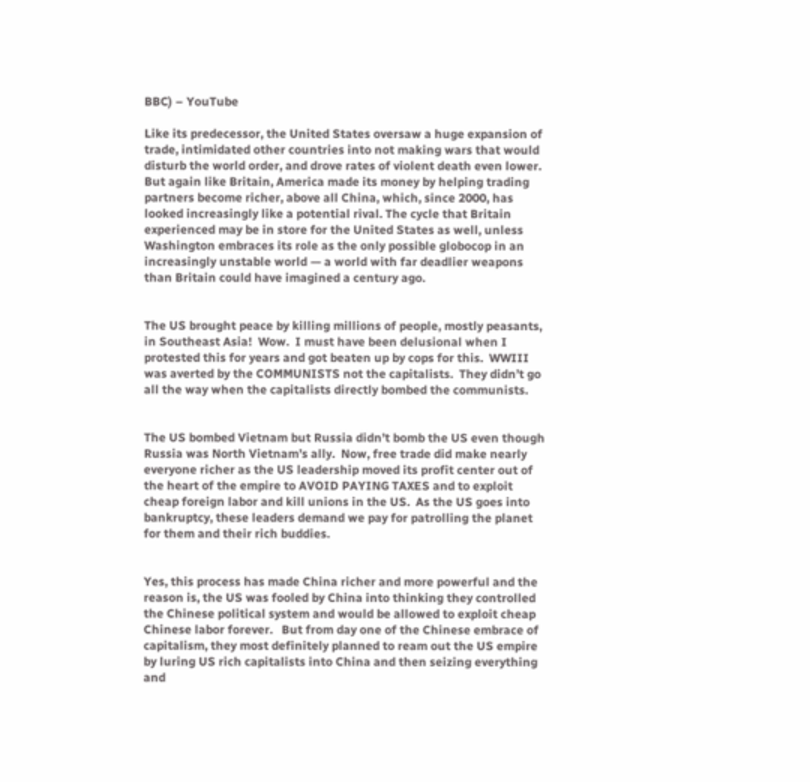BBC) – YouTube

Like its predecessor, the United States oversaw a huge expansion of trade, intimidated other countries into not making wars that would disturb the world order, and drove rates of violent death even lower. But again like Britain, America made its money by helping trading partners become richer, above all China, which, since 2000, has looked increasingly like a potential rival. The cycle that Britain experienced may be in store for the United States as well, unless Washington embraces its role as the only possible globocop in an increasingly unstable world — a world with far deadlier weapons than Britain could have imagined a century ago.


The US brought peace by killing millions of people, mostly peasants, in Southeast Asia!  Wow.  I must have been delusional when I protested this for years and got beaten up by cops for this.  WWIII was averted by the COMMUNISTS not the capitalists.  They didn’t go all the way when the capitalists directly bombed the communists.


The US bombed Vietnam but Russia didn’t bomb the US even though Russia was North Vietnam’s ally.  Now, free trade did make nearly everyone richer as the US leadership moved its profit center out of the heart of the empire to AVOID PAYING TAXES and to exploit cheap foreign labor and kill unions in the US.  As the US goes into bankruptcy, these leaders demand we pay for patrolling the planet for them and their rich buddies.


Yes, this process has made China richer and more powerful and the reason is, the US was fooled by China into thinking they controlled the Chinese political system and would be allowed to exploit cheap Chinese labor forever.   But from day one of the Chinese embrace of capitalism, they most definitely planned to ream out the US empire by luring US rich capitalists into China and then seizing everything and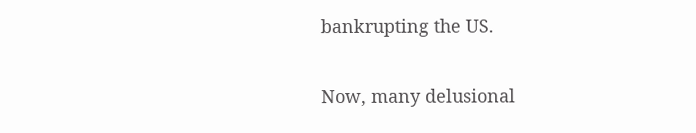bankrupting the US.


Now, many delusional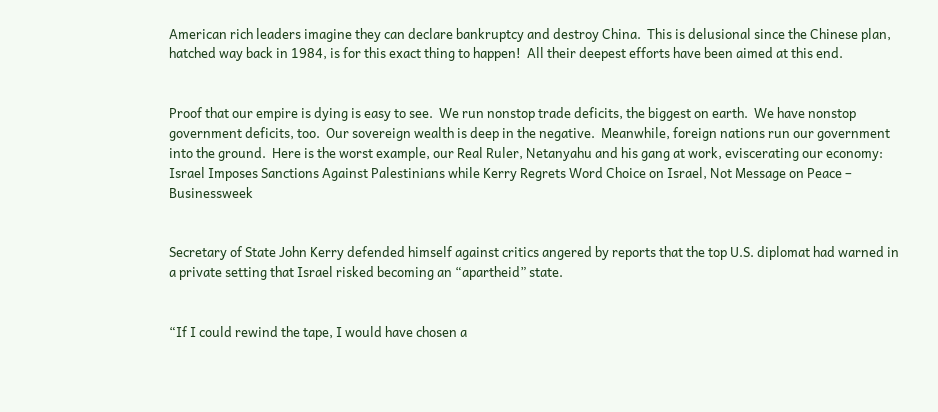American rich leaders imagine they can declare bankruptcy and destroy China.  This is delusional since the Chinese plan, hatched way back in 1984, is for this exact thing to happen!  All their deepest efforts have been aimed at this end.


Proof that our empire is dying is easy to see.  We run nonstop trade deficits, the biggest on earth.  We have nonstop government deficits, too.  Our sovereign wealth is deep in the negative.  Meanwhile, foreign nations run our government into the ground.  Here is the worst example, our Real Ruler, Netanyahu and his gang at work, eviscerating our economy:  Israel Imposes Sanctions Against Palestinians while Kerry Regrets Word Choice on Israel, Not Message on Peace – Businessweek


Secretary of State John Kerry defended himself against critics angered by reports that the top U.S. diplomat had warned in a private setting that Israel risked becoming an “apartheid” state.


“If I could rewind the tape, I would have chosen a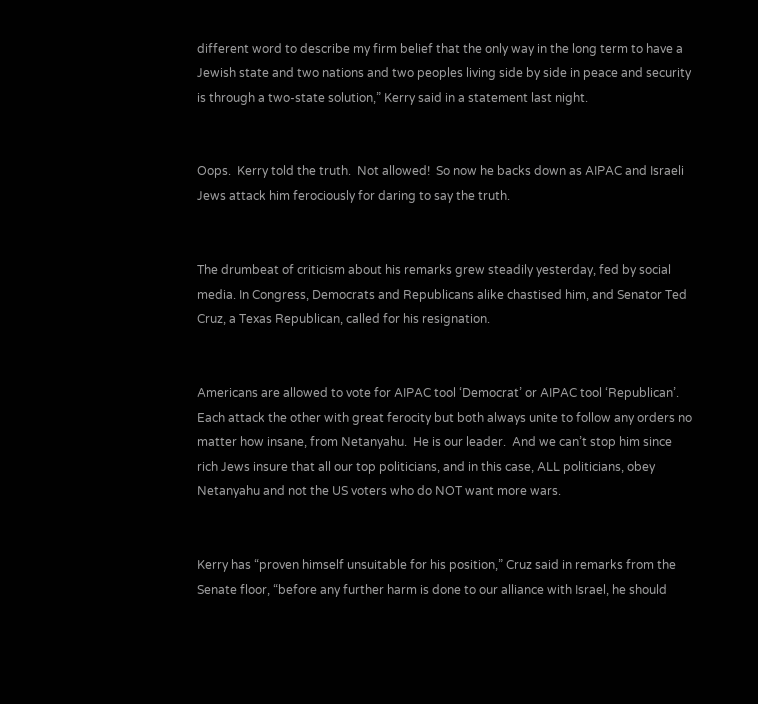different word to describe my firm belief that the only way in the long term to have a Jewish state and two nations and two peoples living side by side in peace and security is through a two-state solution,” Kerry said in a statement last night.


Oops.  Kerry told the truth.  Not allowed!  So now he backs down as AIPAC and Israeli Jews attack him ferociously for daring to say the truth.


The drumbeat of criticism about his remarks grew steadily yesterday, fed by social media. In Congress, Democrats and Republicans alike chastised him, and Senator Ted Cruz, a Texas Republican, called for his resignation.


Americans are allowed to vote for AIPAC tool ‘Democrat’ or AIPAC tool ‘Republican’.  Each attack the other with great ferocity but both always unite to follow any orders no matter how insane, from Netanyahu.  He is our leader.  And we can’t stop him since rich Jews insure that all our top politicians, and in this case, ALL politicians, obey Netanyahu and not the US voters who do NOT want more wars.


Kerry has “proven himself unsuitable for his position,” Cruz said in remarks from the Senate floor, “before any further harm is done to our alliance with Israel, he should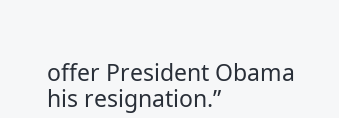offer President Obama his resignation.”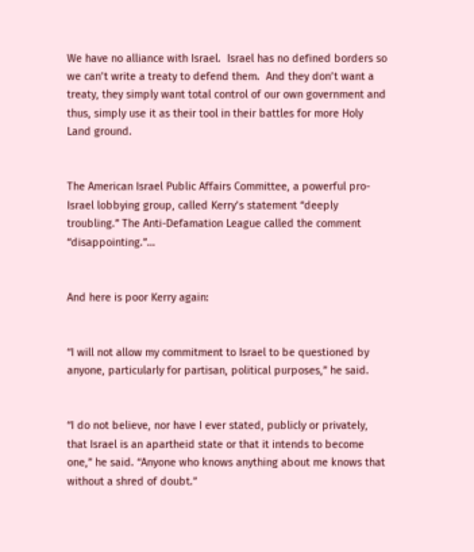We have no alliance with Israel.  Israel has no defined borders so we can’t write a treaty to defend them.  And they don’t want a treaty, they simply want total control of our own government and thus, simply use it as their tool in their battles for more Holy Land ground.


The American Israel Public Affairs Committee, a powerful pro-Israel lobbying group, called Kerry’s statement “deeply troubling.” The Anti-Defamation League called the comment “disappointing.”…


And here is poor Kerry again:


“I will not allow my commitment to Israel to be questioned by anyone, particularly for partisan, political purposes,” he said.


“I do not believe, nor have I ever stated, publicly or privately, that Israel is an apartheid state or that it intends to become one,” he said. “Anyone who knows anything about me knows that without a shred of doubt.”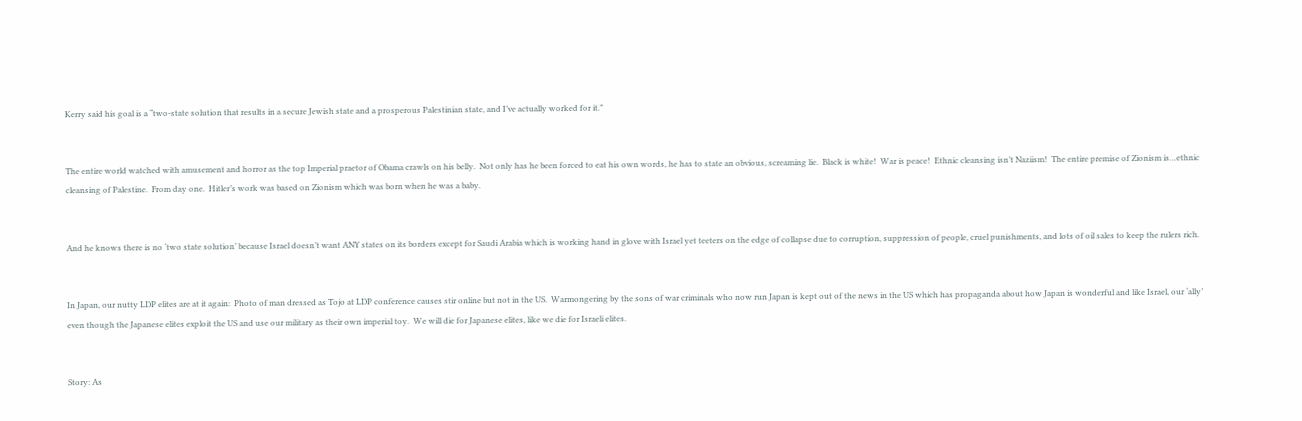Kerry said his goal is a “two-state solution that results in a secure Jewish state and a prosperous Palestinian state, and I’ve actually worked for it.”


The entire world watched with amusement and horror as the top Imperial praetor of Obama crawls on his belly.  Not only has he been forced to eat his own words, he has to state an obvious, screaming lie.  Black is white!  War is peace!  Ethnic cleansing isn’t Naziism!  The entire premise of Zionism is…ethnic cleansing of Palestine.  From day one.  Hitler’s work was based on Zionism which was born when he was a baby.


And he knows there is no ‘two state solution’ because Israel doesn’t want ANY states on its borders except for Saudi Arabia which is working hand in glove with Israel yet teeters on the edge of collapse due to corruption, suppression of people, cruel punishments, and lots of oil sales to keep the rulers rich.


In Japan, our nutty LDP elites are at it again:  Photo of man dressed as Tojo at LDP conference causes stir online but not in the US.  Warmongering by the sons of war criminals who now run Japan is kept out of the news in the US which has propaganda about how Japan is wonderful and like Israel, our ‘ally’ even though the Japanese elites exploit the US and use our military as their own imperial toy.  We will die for Japanese elites, like we die for Israeli elites.


Story: As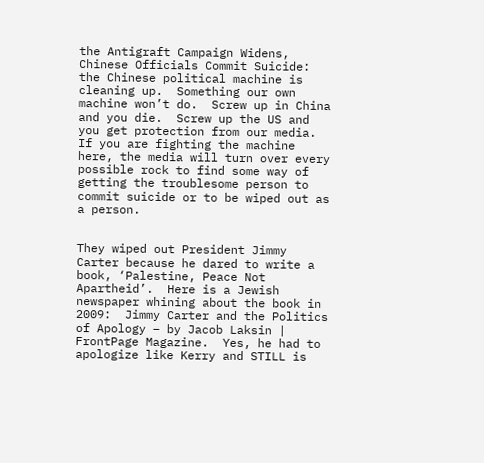the Antigraft Campaign Widens, Chinese Officials Commit Suicide: the Chinese political machine is cleaning up.  Something our own machine won’t do.  Screw up in China and you die.  Screw up the US and you get protection from our media.  If you are fighting the machine here, the media will turn over every possible rock to find some way of getting the troublesome person to commit suicide or to be wiped out as a person.


They wiped out President Jimmy Carter because he dared to write a book, ‘Palestine, Peace Not Apartheid’.  Here is a Jewish newspaper whining about the book in 2009:  Jimmy Carter and the Politics of Apology – by Jacob Laksin | FrontPage Magazine.  Yes, he had to apologize like Kerry and STILL is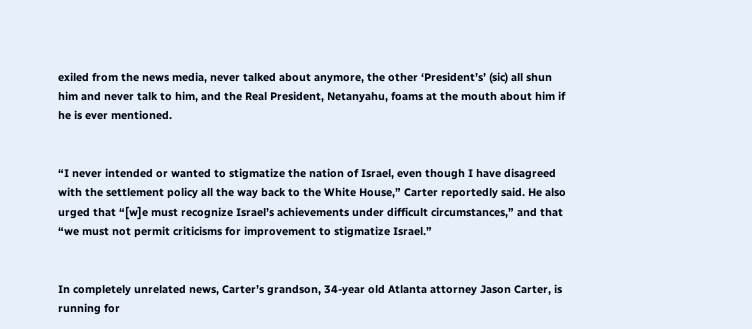exiled from the news media, never talked about anymore, the other ‘President’s’ (sic) all shun him and never talk to him, and the Real President, Netanyahu, foams at the mouth about him if he is ever mentioned.


“I never intended or wanted to stigmatize the nation of Israel, even though I have disagreed with the settlement policy all the way back to the White House,” Carter reportedly said. He also urged that “[w]e must recognize Israel’s achievements under difficult circumstances,” and that “we must not permit criticisms for improvement to stigmatize Israel.”


In completely unrelated news, Carter’s grandson, 34-year old Atlanta attorney Jason Carter, is running for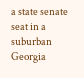a state senate seat in a suburban Georgia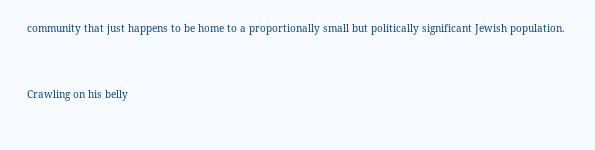community that just happens to be home to a proportionally small but politically significant Jewish population.


Crawling on his belly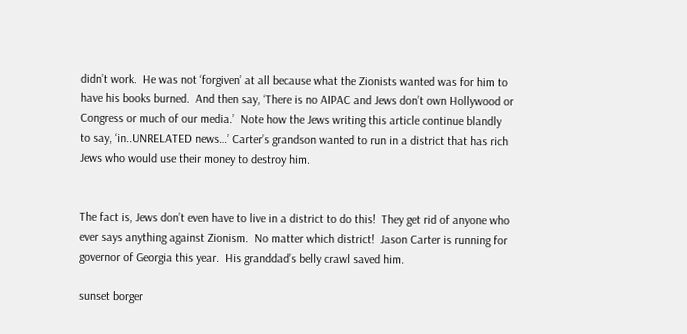didn’t work.  He was not ‘forgiven’ at all because what the Zionists wanted was for him to have his books burned.  And then say, ‘There is no AIPAC and Jews don’t own Hollywood or Congress or much of our media.’  Note how the Jews writing this article continue blandly to say, ‘in..UNRELATED news…’ Carter’s grandson wanted to run in a district that has rich Jews who would use their money to destroy him.


The fact is, Jews don’t even have to live in a district to do this!  They get rid of anyone who ever says anything against Zionism.  No matter which district!  Jason Carter is running for governor of Georgia this year.  His granddad’s belly crawl saved him.

sunset borger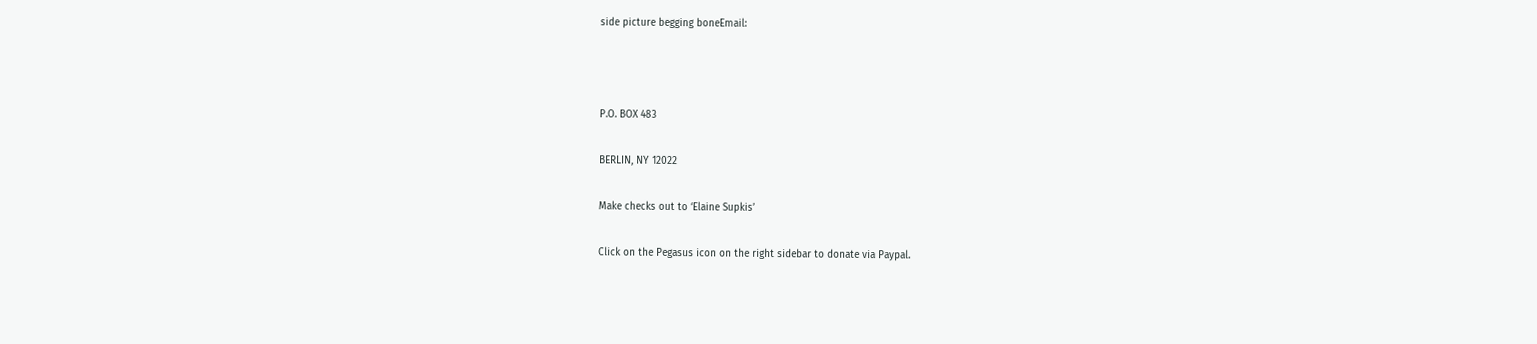side picture begging boneEmail:



P.O. BOX 483

BERLIN, NY 12022

Make checks out to ‘Elaine Supkis’

Click on the Pegasus icon on the right sidebar to donate via Paypal.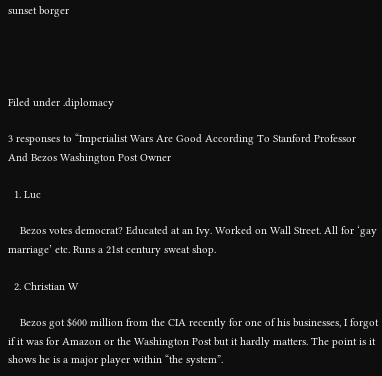sunset borger




Filed under .diplomacy

3 responses to “Imperialist Wars Are Good According To Stanford Professor And Bezos Washington Post Owner

  1. Luc

    Bezos votes democrat? Educated at an Ivy. Worked on Wall Street. All for ‘gay marriage’ etc. Runs a 21st century sweat shop.

  2. Christian W

    Bezos got $600 million from the CIA recently for one of his businesses, I forgot if it was for Amazon or the Washington Post but it hardly matters. The point is it shows he is a major player within “the system”.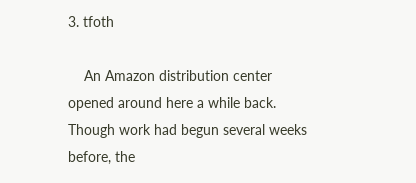3. tfoth

    An Amazon distribution center opened around here a while back. Though work had begun several weeks before, the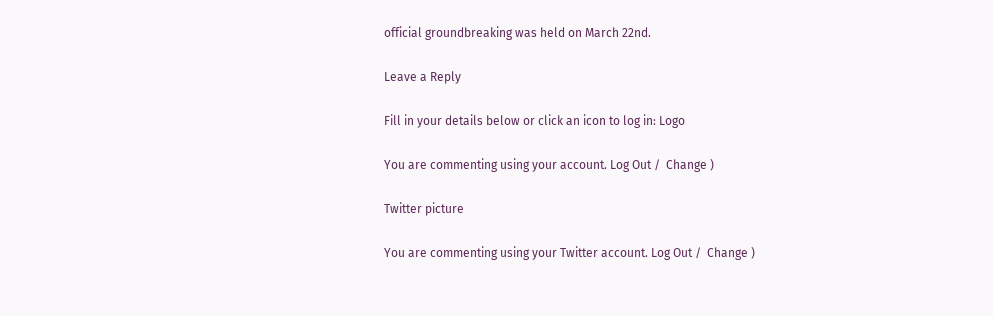official groundbreaking was held on March 22nd.

Leave a Reply

Fill in your details below or click an icon to log in: Logo

You are commenting using your account. Log Out /  Change )

Twitter picture

You are commenting using your Twitter account. Log Out /  Change )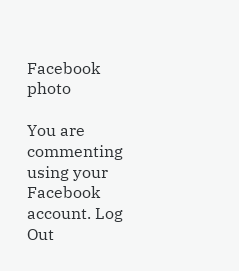Facebook photo

You are commenting using your Facebook account. Log Out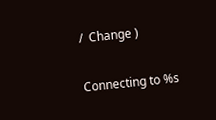/  Change )

Connecting to %s